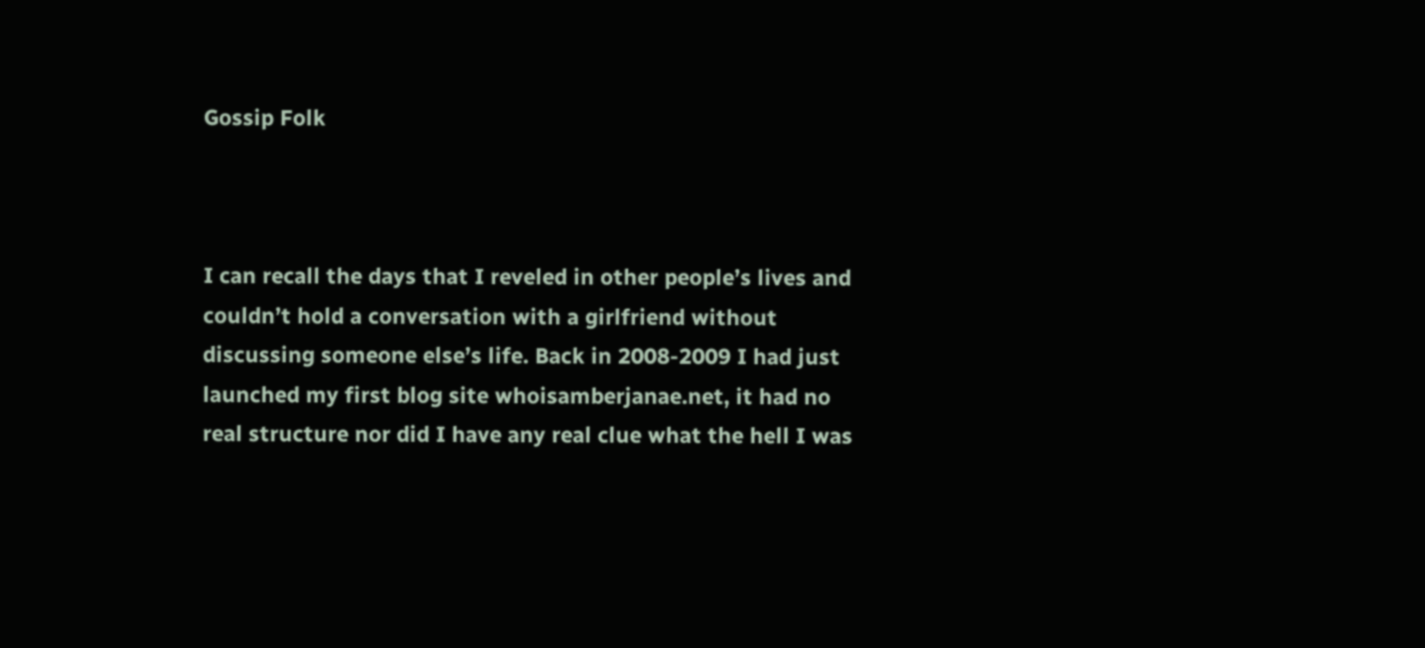Gossip Folk



I can recall the days that I reveled in other people’s lives and couldn’t hold a conversation with a girlfriend without discussing someone else’s life. Back in 2008-2009 I had just launched my first blog site whoisamberjanae.net, it had no real structure nor did I have any real clue what the hell I was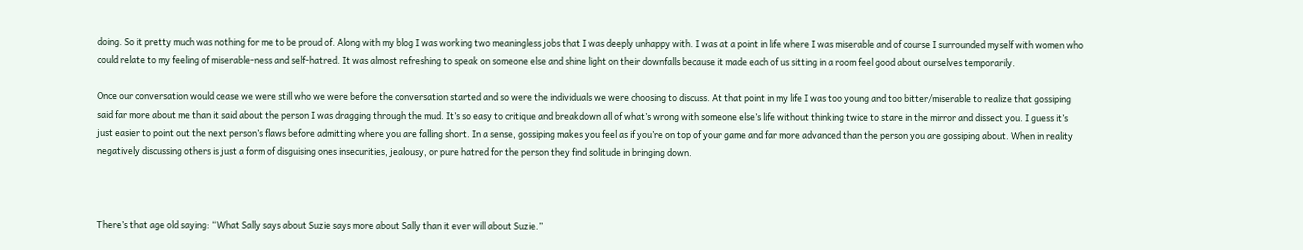doing. So it pretty much was nothing for me to be proud of. Along with my blog I was working two meaningless jobs that I was deeply unhappy with. I was at a point in life where I was miserable and of course I surrounded myself with women who could relate to my feeling of miserable-ness and self-hatred. It was almost refreshing to speak on someone else and shine light on their downfalls because it made each of us sitting in a room feel good about ourselves temporarily.

Once our conversation would cease we were still who we were before the conversation started and so were the individuals we were choosing to discuss. At that point in my life I was too young and too bitter/miserable to realize that gossiping said far more about me than it said about the person I was dragging through the mud. It’s so easy to critique and breakdown all of what’s wrong with someone else’s life without thinking twice to stare in the mirror and dissect you. I guess it’s just easier to point out the next person’s flaws before admitting where you are falling short. In a sense, gossiping makes you feel as if you’re on top of your game and far more advanced than the person you are gossiping about. When in reality negatively discussing others is just a form of disguising ones insecurities, jealousy, or pure hatred for the person they find solitude in bringing down.



There’s that age old saying: “What Sally says about Suzie says more about Sally than it ever will about Suzie.”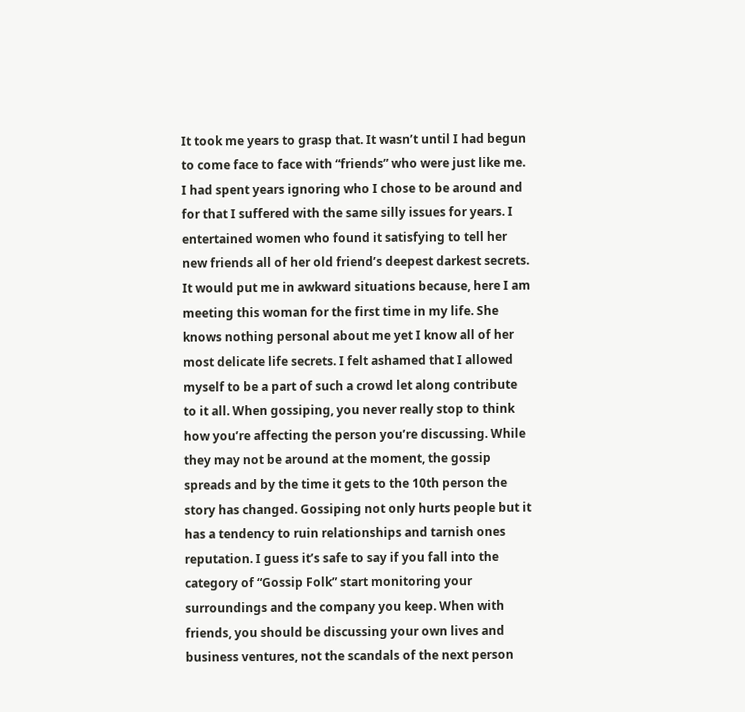It took me years to grasp that. It wasn’t until I had begun to come face to face with “friends” who were just like me. I had spent years ignoring who I chose to be around and for that I suffered with the same silly issues for years. I entertained women who found it satisfying to tell her new friends all of her old friend’s deepest darkest secrets. It would put me in awkward situations because, here I am meeting this woman for the first time in my life. She knows nothing personal about me yet I know all of her most delicate life secrets. I felt ashamed that I allowed myself to be a part of such a crowd let along contribute to it all. When gossiping, you never really stop to think how you’re affecting the person you’re discussing. While they may not be around at the moment, the gossip spreads and by the time it gets to the 10th person the story has changed. Gossiping not only hurts people but it has a tendency to ruin relationships and tarnish ones reputation. I guess it’s safe to say if you fall into the category of “Gossip Folk” start monitoring your surroundings and the company you keep. When with friends, you should be discussing your own lives and business ventures, not the scandals of the next person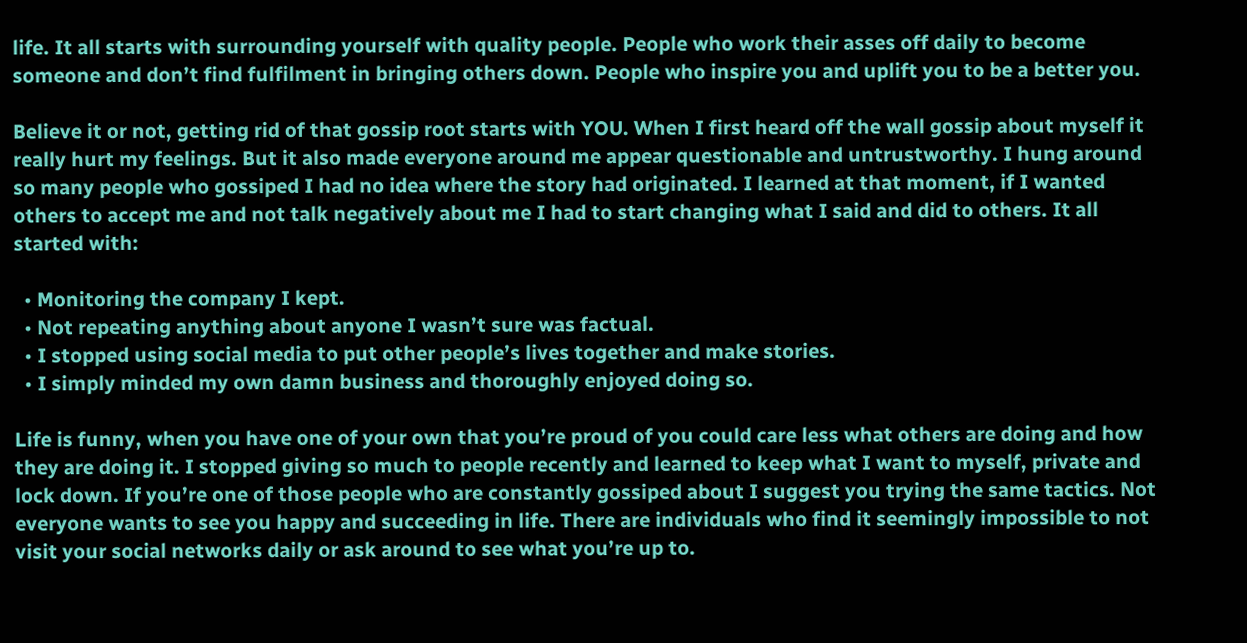life. It all starts with surrounding yourself with quality people. People who work their asses off daily to become someone and don’t find fulfilment in bringing others down. People who inspire you and uplift you to be a better you.

Believe it or not, getting rid of that gossip root starts with YOU. When I first heard off the wall gossip about myself it really hurt my feelings. But it also made everyone around me appear questionable and untrustworthy. I hung around so many people who gossiped I had no idea where the story had originated. I learned at that moment, if I wanted others to accept me and not talk negatively about me I had to start changing what I said and did to others. It all started with:

  • Monitoring the company I kept.
  • Not repeating anything about anyone I wasn’t sure was factual.
  • I stopped using social media to put other people’s lives together and make stories.
  • I simply minded my own damn business and thoroughly enjoyed doing so.

Life is funny, when you have one of your own that you’re proud of you could care less what others are doing and how they are doing it. I stopped giving so much to people recently and learned to keep what I want to myself, private and lock down. If you’re one of those people who are constantly gossiped about I suggest you trying the same tactics. Not everyone wants to see you happy and succeeding in life. There are individuals who find it seemingly impossible to not visit your social networks daily or ask around to see what you’re up to.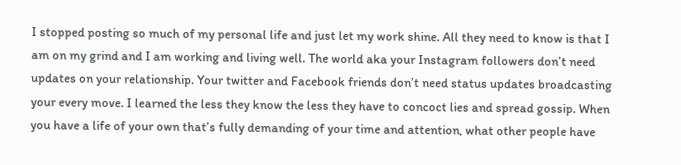I stopped posting so much of my personal life and just let my work shine. All they need to know is that I am on my grind and I am working and living well. The world aka your Instagram followers don’t need updates on your relationship. Your twitter and Facebook friends don’t need status updates broadcasting your every move. I learned the less they know the less they have to concoct lies and spread gossip. When you have a life of your own that’s fully demanding of your time and attention, what other people have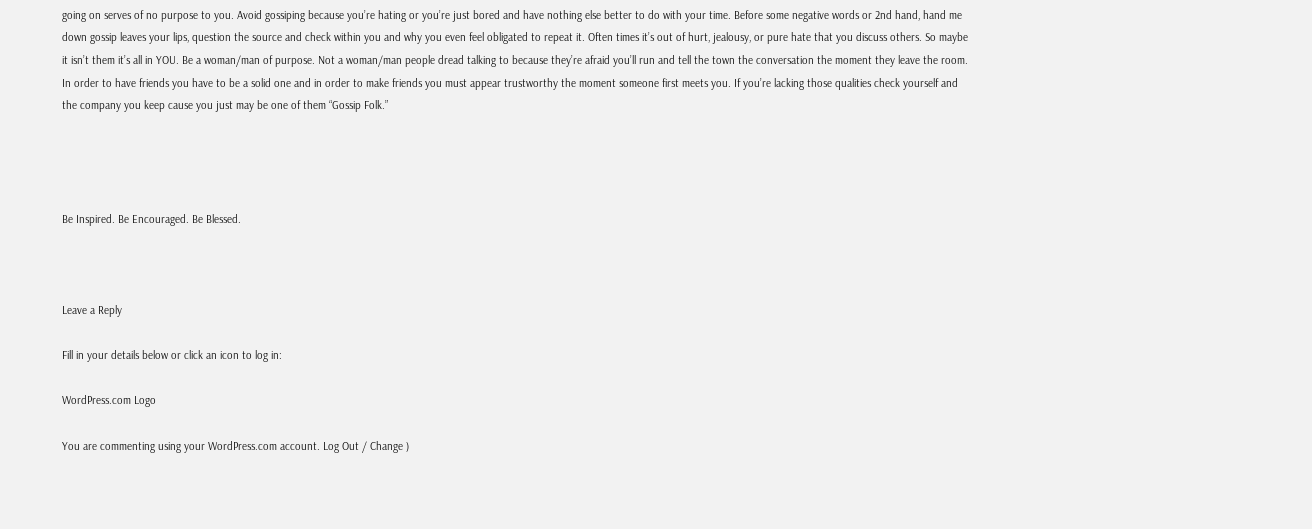going on serves of no purpose to you. Avoid gossiping because you’re hating or you’re just bored and have nothing else better to do with your time. Before some negative words or 2nd hand, hand me down gossip leaves your lips, question the source and check within you and why you even feel obligated to repeat it. Often times it’s out of hurt, jealousy, or pure hate that you discuss others. So maybe it isn’t them it’s all in YOU. Be a woman/man of purpose. Not a woman/man people dread talking to because they’re afraid you’ll run and tell the town the conversation the moment they leave the room. In order to have friends you have to be a solid one and in order to make friends you must appear trustworthy the moment someone first meets you. If you’re lacking those qualities check yourself and the company you keep cause you just may be one of them “Gossip Folk.”




Be Inspired. Be Encouraged. Be Blessed.



Leave a Reply

Fill in your details below or click an icon to log in:

WordPress.com Logo

You are commenting using your WordPress.com account. Log Out / Change )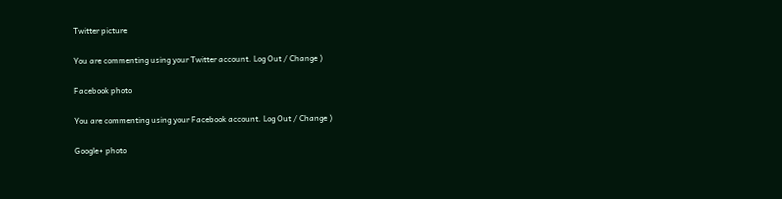Twitter picture

You are commenting using your Twitter account. Log Out / Change )

Facebook photo

You are commenting using your Facebook account. Log Out / Change )

Google+ photo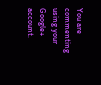You are commenting using your Google+ account.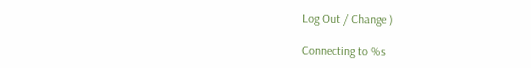Log Out / Change )

Connecting to %s